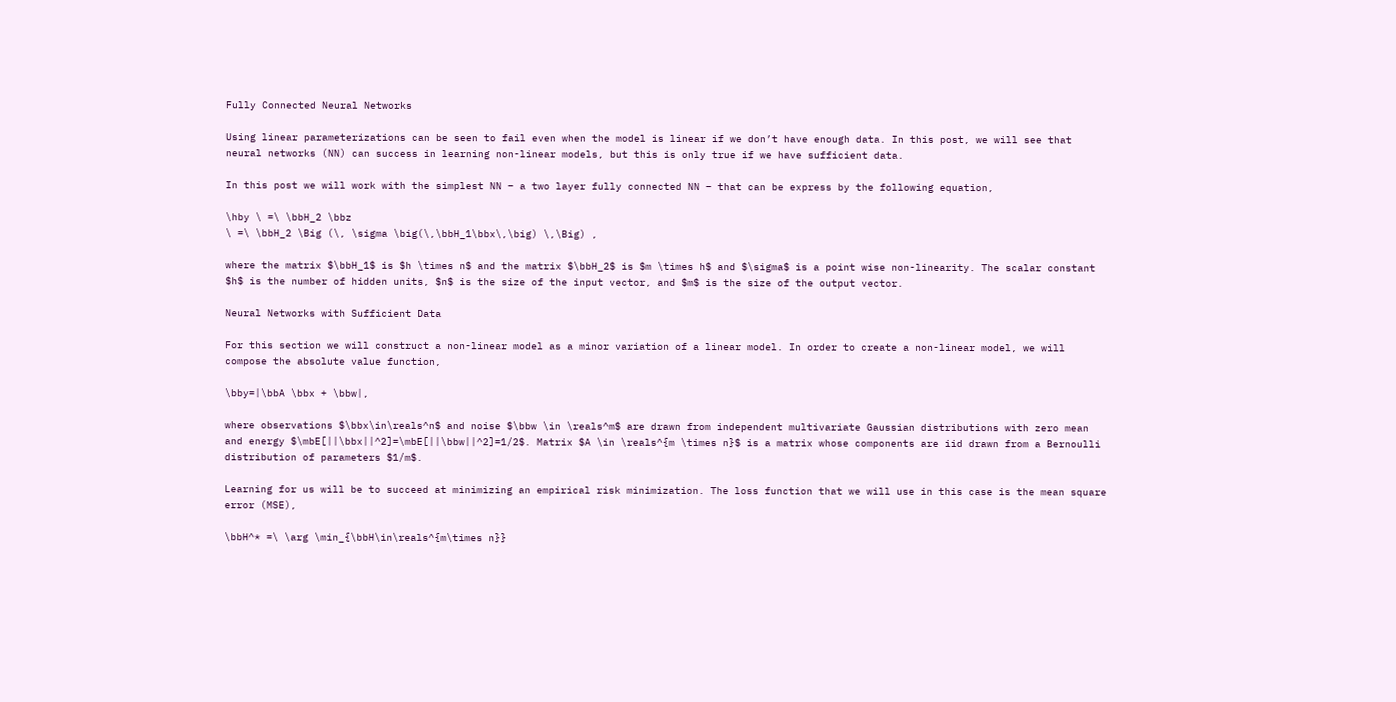Fully Connected Neural Networks

Using linear parameterizations can be seen to fail even when the model is linear if we don’t have enough data. In this post, we will see that neural networks (NN) can success in learning non-linear models, but this is only true if we have sufficient data.

In this post we will work with the simplest NN – a two layer fully connected NN – that can be express by the following equation,

\hby \ =\ \bbH_2 \bbz
\ =\ \bbH_2 \Big (\, \sigma \big(\,\bbH_1\bbx\,\big) \,\Big) ,

where the matrix $\bbH_1$ is $h \times n$ and the matrix $\bbH_2$ is $m \times h$ and $\sigma$ is a point wise non-linearity. The scalar constant $h$ is the number of hidden units, $n$ is the size of the input vector, and $m$ is the size of the output vector.

Neural Networks with Sufficient Data

For this section we will construct a non-linear model as a minor variation of a linear model. In order to create a non-linear model, we will compose the absolute value function,

\bby=|\bbA \bbx + \bbw|,

where observations $\bbx\in\reals^n$ and noise $\bbw \in \reals^m$ are drawn from independent multivariate Gaussian distributions with zero mean and energy $\mbE[||\bbx||^2]=\mbE[||\bbw||^2]=1/2$. Matrix $A \in \reals^{m \times n}$ is a matrix whose components are iid drawn from a Bernoulli distribution of parameters $1/m$.

Learning for us will be to succeed at minimizing an empirical risk minimization. The loss function that we will use in this case is the mean square error (MSE),

\bbH^* =\ \arg \min_{\bbH\in\reals^{m\times n}}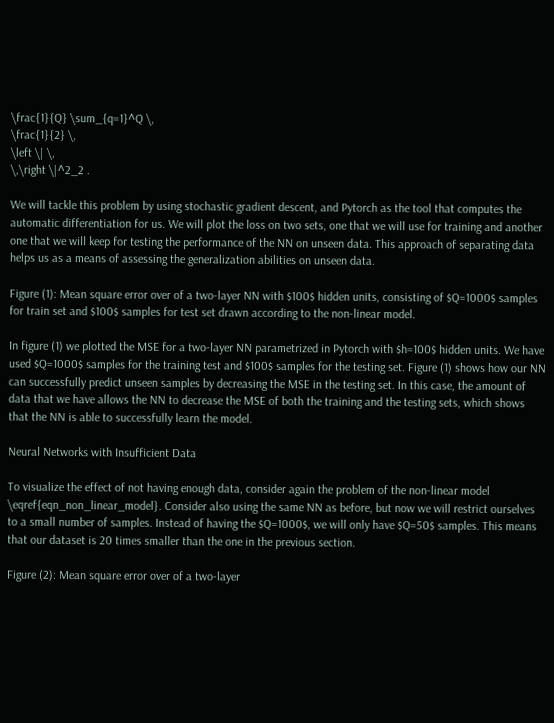\frac{1}{Q} \sum_{q=1}^Q \,
\frac{1}{2} \,
\left \| \,
\,\right \|^2_2 .

We will tackle this problem by using stochastic gradient descent, and Pytorch as the tool that computes the automatic differentiation for us. We will plot the loss on two sets, one that we will use for training and another one that we will keep for testing the performance of the NN on unseen data. This approach of separating data helps us as a means of assessing the generalization abilities on unseen data.

Figure (1): Mean square error over of a two-layer NN with $100$ hidden units, consisting of $Q=1000$ samples for train set and $100$ samples for test set drawn according to the non-linear model.

In figure (1) we plotted the MSE for a two-layer NN parametrized in Pytorch with $h=100$ hidden units. We have used $Q=1000$ samples for the training test and $100$ samples for the testing set. Figure (1) shows how our NN can successfully predict unseen samples by decreasing the MSE in the testing set. In this case, the amount of data that we have allows the NN to decrease the MSE of both the training and the testing sets, which shows that the NN is able to successfully learn the model.

Neural Networks with Insufficient Data

To visualize the effect of not having enough data, consider again the problem of the non-linear model \eqref{eqn_non_linear_model}. Consider also using the same NN as before, but now we will restrict ourselves to a small number of samples. Instead of having the $Q=1000$, we will only have $Q=50$ samples. This means that our dataset is 20 times smaller than the one in the previous section.

Figure (2): Mean square error over of a two-layer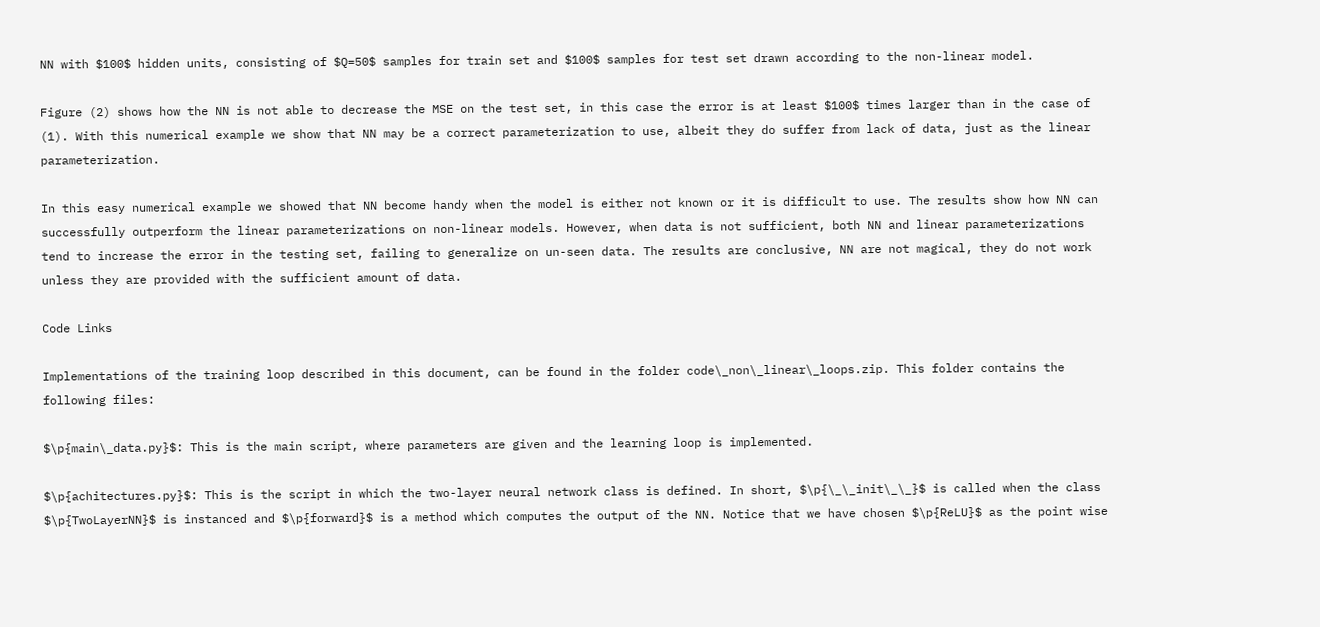NN with $100$ hidden units, consisting of $Q=50$ samples for train set and $100$ samples for test set drawn according to the non-linear model.

Figure (2) shows how the NN is not able to decrease the MSE on the test set, in this case the error is at least $100$ times larger than in the case of (1). With this numerical example we show that NN may be a correct parameterization to use, albeit they do suffer from lack of data, just as the linear parameterization.

In this easy numerical example we showed that NN become handy when the model is either not known or it is difficult to use. The results show how NN can successfully outperform the linear parameterizations on non-linear models. However, when data is not sufficient, both NN and linear parameterizations tend to increase the error in the testing set, failing to generalize on un-seen data. The results are conclusive, NN are not magical, they do not work unless they are provided with the sufficient amount of data.

Code Links

Implementations of the training loop described in this document, can be found in the folder code\_non\_linear\_loops.zip. This folder contains the following files:

$\p{main\_data.py}$: This is the main script, where parameters are given and the learning loop is implemented.

$\p{achitectures.py}$: This is the script in which the two-layer neural network class is defined. In short, $\p{\_\_init\_\_}$ is called when the class $\p{TwoLayerNN}$ is instanced and $\p{forward}$ is a method which computes the output of the NN. Notice that we have chosen $\p{ReLU}$ as the point wise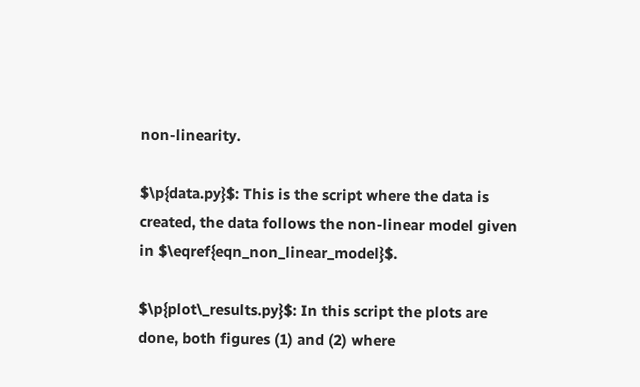non-linearity.

$\p{data.py}$: This is the script where the data is created, the data follows the non-linear model given in $\eqref{eqn_non_linear_model}$.

$\p{plot\_results.py}$: In this script the plots are done, both figures (1) and (2) where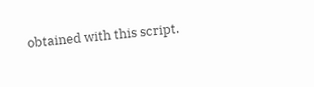obtained with this script.